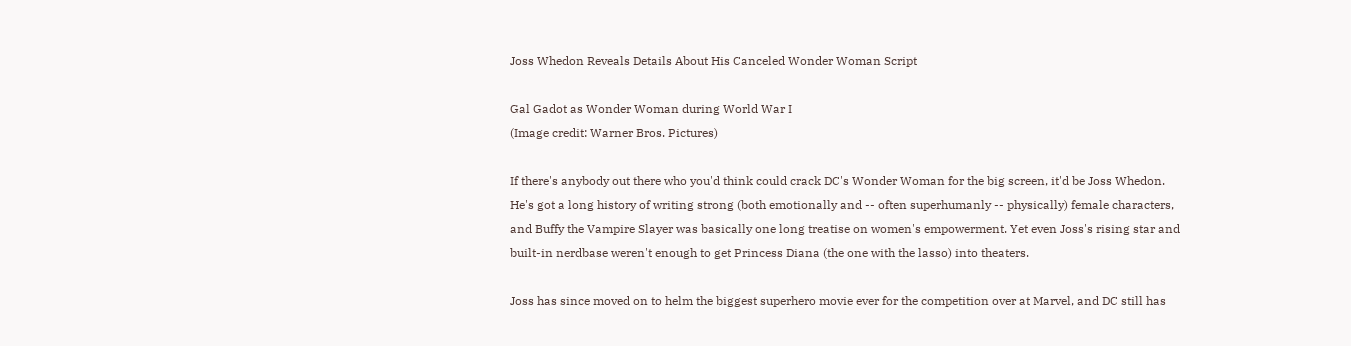Joss Whedon Reveals Details About His Canceled Wonder Woman Script

Gal Gadot as Wonder Woman during World War I
(Image credit: Warner Bros. Pictures)

If there's anybody out there who you'd think could crack DC's Wonder Woman for the big screen, it'd be Joss Whedon. He's got a long history of writing strong (both emotionally and -- often superhumanly -- physically) female characters, and Buffy the Vampire Slayer was basically one long treatise on women's empowerment. Yet even Joss's rising star and built-in nerdbase weren't enough to get Princess Diana (the one with the lasso) into theaters.

Joss has since moved on to helm the biggest superhero movie ever for the competition over at Marvel, and DC still has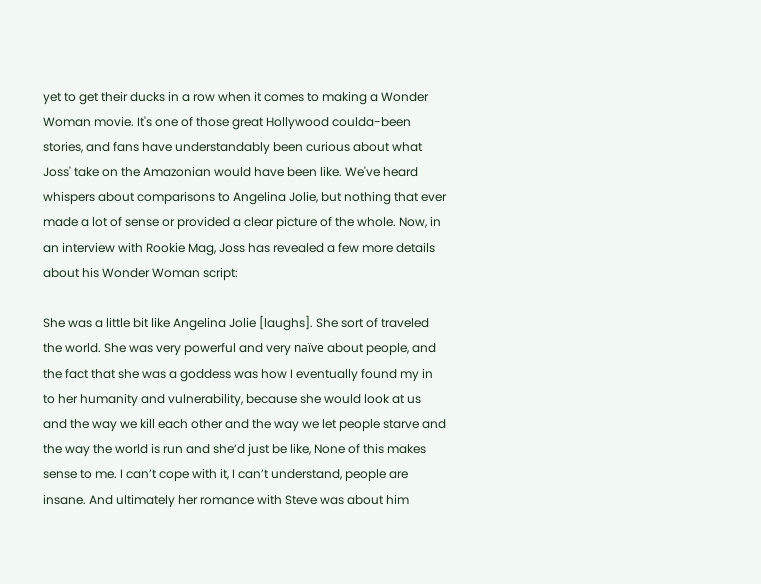yet to get their ducks in a row when it comes to making a Wonder Woman movie. It's one of those great Hollywood coulda-been stories, and fans have understandably been curious about what Joss' take on the Amazonian would have been like. We've heard whispers about comparisons to Angelina Jolie, but nothing that ever made a lot of sense or provided a clear picture of the whole. Now, in an interview with Rookie Mag, Joss has revealed a few more details about his Wonder Woman script:

She was a little bit like Angelina Jolie [laughs]. She sort of traveled the world. She was very powerful and very naïve about people, and the fact that she was a goddess was how I eventually found my in to her humanity and vulnerability, because she would look at us and the way we kill each other and the way we let people starve and the way the world is run and she’d just be like, None of this makes sense to me. I can’t cope with it, I can’t understand, people are insane. And ultimately her romance with Steve was about him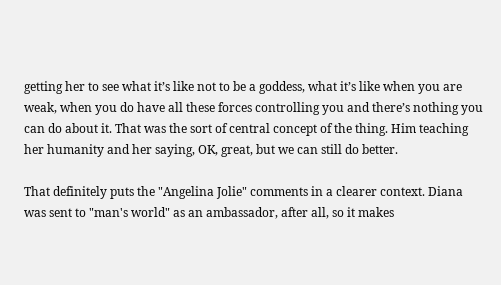getting her to see what it’s like not to be a goddess, what it’s like when you are weak, when you do have all these forces controlling you and there’s nothing you can do about it. That was the sort of central concept of the thing. Him teaching her humanity and her saying, OK, great, but we can still do better.

That definitely puts the "Angelina Jolie" comments in a clearer context. Diana was sent to "man's world" as an ambassador, after all, so it makes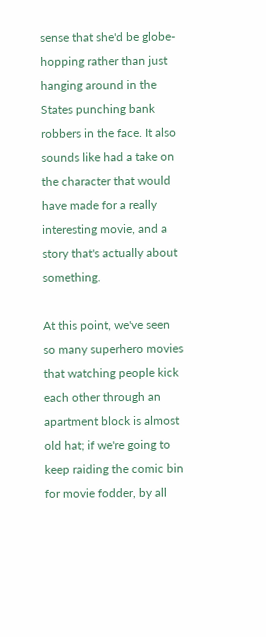sense that she'd be globe-hopping rather than just hanging around in the States punching bank robbers in the face. It also sounds like had a take on the character that would have made for a really interesting movie, and a story that's actually about something.

At this point, we've seen so many superhero movies that watching people kick each other through an apartment block is almost old hat; if we're going to keep raiding the comic bin for movie fodder, by all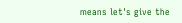means let's give the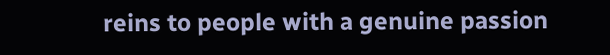reins to people with a genuine passion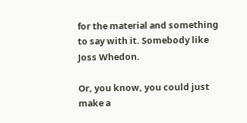for the material and something to say with it. Somebody like Joss Whedon.

Or, you know, you could just make a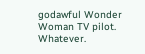godawful Wonder Woman TV pilot. Whatever.